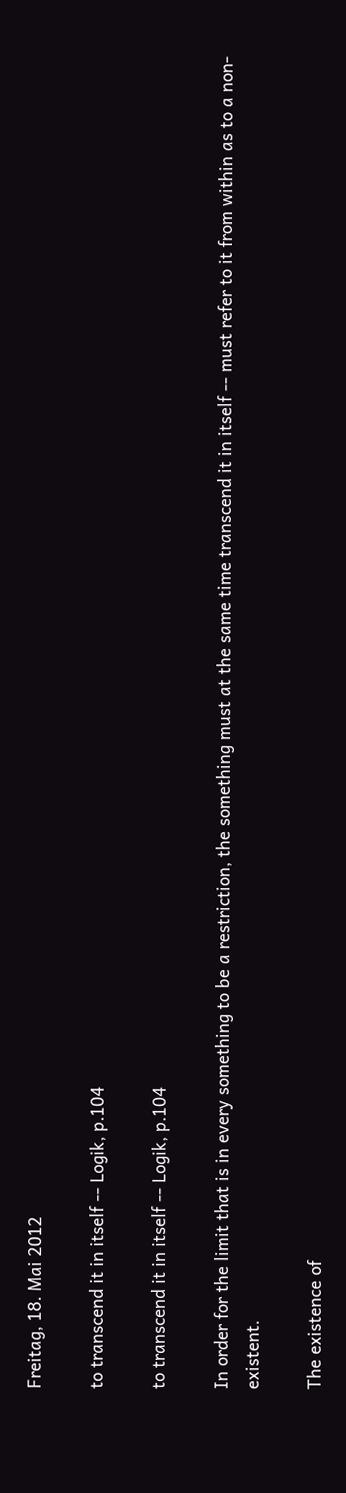Freitag, 18. Mai 2012

to transcend it in itself -- Logik, p.104

to transcend it in itself -- Logik, p.104

In order for the limit that is in every something to be a restriction, the something must at the same time transcend it in itself -- must refer to it from within as to a non-existent.

The existence of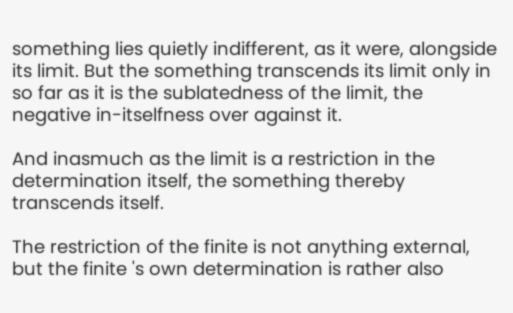something lies quietly indifferent, as it were, alongside its limit. But the something transcends its limit only in so far as it is the sublatedness of the limit, the negative in-itselfness over against it.

And inasmuch as the limit is a restriction in the determination itself, the something thereby transcends itself.

The restriction of the finite is not anything external, but the finite 's own determination is rather also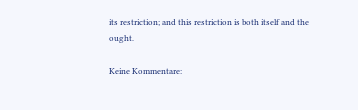its restriction; and this restriction is both itself and the ought.

Keine Kommentare: